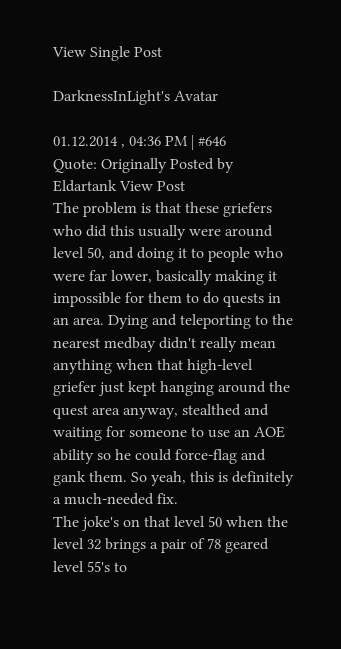View Single Post

DarknessInLight's Avatar

01.12.2014 , 04:36 PM | #646
Quote: Originally Posted by Eldartank View Post
The problem is that these griefers who did this usually were around level 50, and doing it to people who were far lower, basically making it impossible for them to do quests in an area. Dying and teleporting to the nearest medbay didn't really mean anything when that high-level griefer just kept hanging around the quest area anyway, stealthed and waiting for someone to use an AOE ability so he could force-flag and gank them. So yeah, this is definitely a much-needed fix.
The joke's on that level 50 when the level 32 brings a pair of 78 geared level 55's to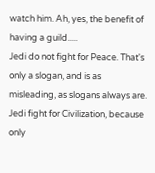watch him. Ah, yes, the benefit of having a guild.....
Jedi do not fight for Peace. That's only a slogan, and is as misleading, as slogans always are. Jedi fight for Civilization, because only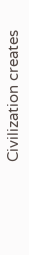Civilization creates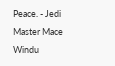Peace. - Jedi Master Mace Windu